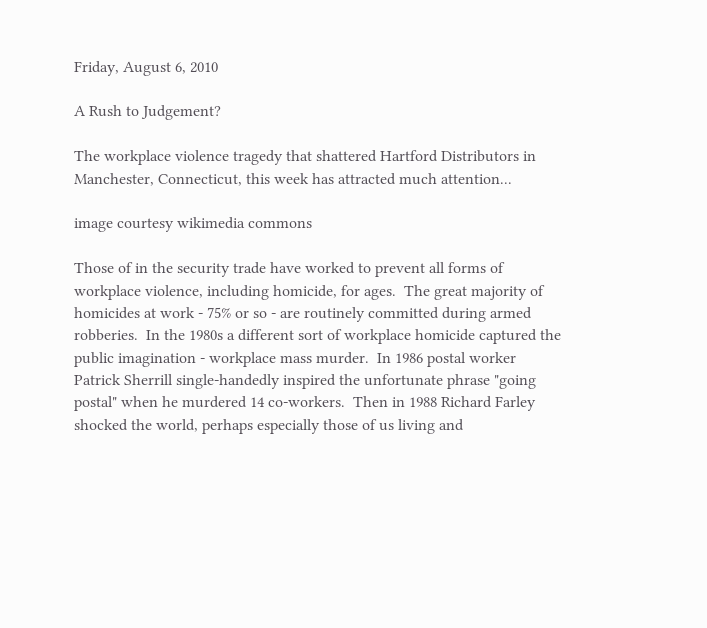Friday, August 6, 2010

A Rush to Judgement?

The workplace violence tragedy that shattered Hartford Distributors in Manchester, Connecticut, this week has attracted much attention...

image courtesy wikimedia commons

Those of in the security trade have worked to prevent all forms of workplace violence, including homicide, for ages.  The great majority of homicides at work - 75% or so - are routinely committed during armed robberies.  In the 1980s a different sort of workplace homicide captured the public imagination - workplace mass murder.  In 1986 postal worker Patrick Sherrill single-handedly inspired the unfortunate phrase "going postal" when he murdered 14 co-workers.  Then in 1988 Richard Farley shocked the world, perhaps especially those of us living and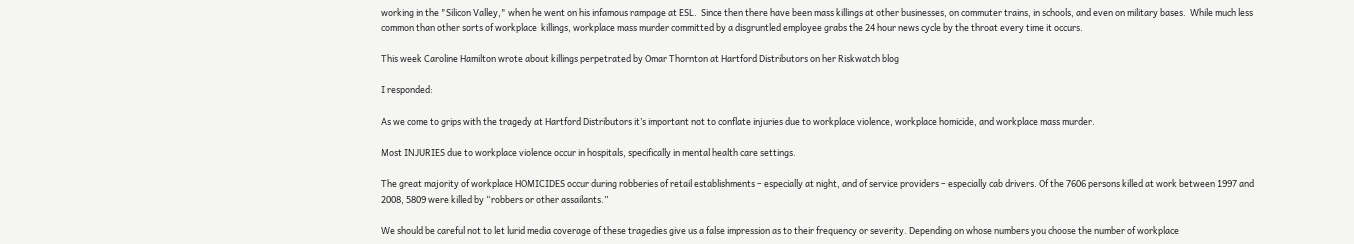working in the "Silicon Valley," when he went on his infamous rampage at ESL.  Since then there have been mass killings at other businesses, on commuter trains, in schools, and even on military bases.  While much less common than other sorts of workplace  killings, workplace mass murder committed by a disgruntled employee grabs the 24 hour news cycle by the throat every time it occurs.

This week Caroline Hamilton wrote about killings perpetrated by Omar Thornton at Hartford Distributors on her Riskwatch blog

I responded:

As we come to grips with the tragedy at Hartford Distributors it’s important not to conflate injuries due to workplace violence, workplace homicide, and workplace mass murder.

Most INJURIES due to workplace violence occur in hospitals, specifically in mental health care settings.

The great majority of workplace HOMICIDES occur during robberies of retail establishments – especially at night, and of service providers – especially cab drivers. Of the 7606 persons killed at work between 1997 and 2008, 5809 were killed by “robbers or other assailants.”

We should be careful not to let lurid media coverage of these tragedies give us a false impression as to their frequency or severity. Depending on whose numbers you choose the number of workplace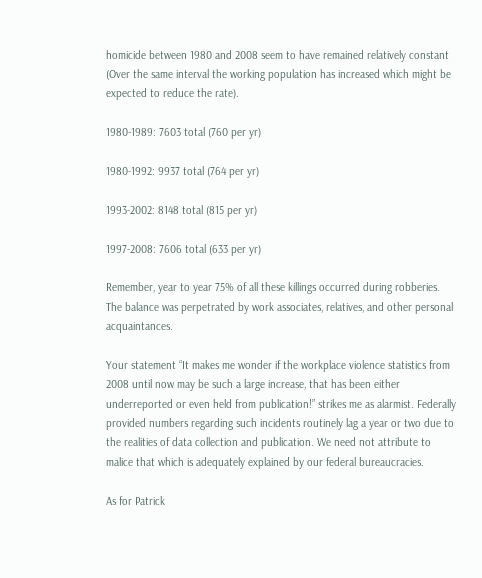homicide between 1980 and 2008 seem to have remained relatively constant (Over the same interval the working population has increased which might be expected to reduce the rate).

1980-1989: 7603 total (760 per yr)

1980-1992: 9937 total (764 per yr)

1993-2002: 8148 total (815 per yr)

1997-2008: 7606 total (633 per yr)

Remember, year to year 75% of all these killings occurred during robberies. The balance was perpetrated by work associates, relatives, and other personal acquaintances.

Your statement “It makes me wonder if the workplace violence statistics from 2008 until now may be such a large increase, that has been either underreported or even held from publication!” strikes me as alarmist. Federally provided numbers regarding such incidents routinely lag a year or two due to the realities of data collection and publication. We need not attribute to malice that which is adequately explained by our federal bureaucracies.

As for Patrick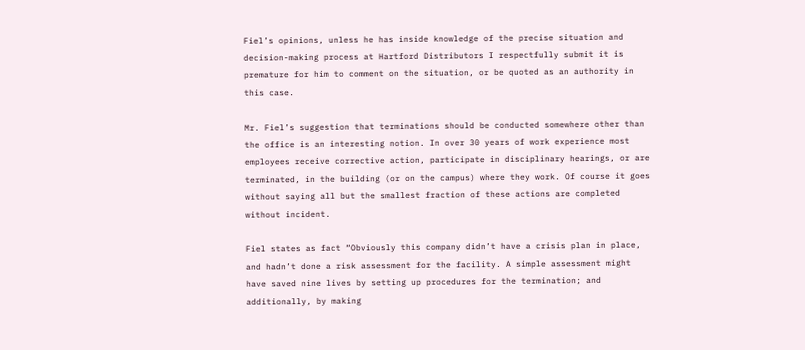Fiel’s opinions, unless he has inside knowledge of the precise situation and decision-making process at Hartford Distributors I respectfully submit it is premature for him to comment on the situation, or be quoted as an authority in this case.

Mr. Fiel’s suggestion that terminations should be conducted somewhere other than the office is an interesting notion. In over 30 years of work experience most employees receive corrective action, participate in disciplinary hearings, or are terminated, in the building (or on the campus) where they work. Of course it goes without saying all but the smallest fraction of these actions are completed without incident.

Fiel states as fact “Obviously this company didn’t have a crisis plan in place, and hadn’t done a risk assessment for the facility. A simple assessment might have saved nine lives by setting up procedures for the termination; and additionally, by making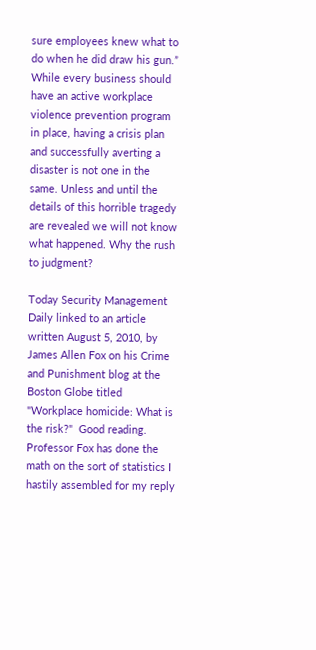sure employees knew what to do when he did draw his gun.” While every business should have an active workplace violence prevention program in place, having a crisis plan and successfully averting a disaster is not one in the same. Unless and until the details of this horrible tragedy are revealed we will not know what happened. Why the rush to judgment?

Today Security Management Daily linked to an article written August 5, 2010, by James Allen Fox on his Crime and Punishment blog at the Boston Globe titled "Workplace homicide: What is the risk?"  Good reading.  Professor Fox has done the math on the sort of statistics I hastily assembled for my reply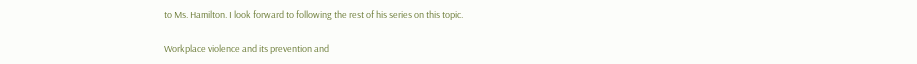to Ms. Hamilton. I look forward to following the rest of his series on this topic.

Workplace violence and its prevention and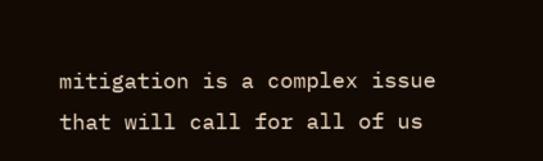mitigation is a complex issue that will call for all of us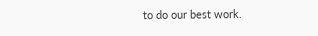to do our best work.